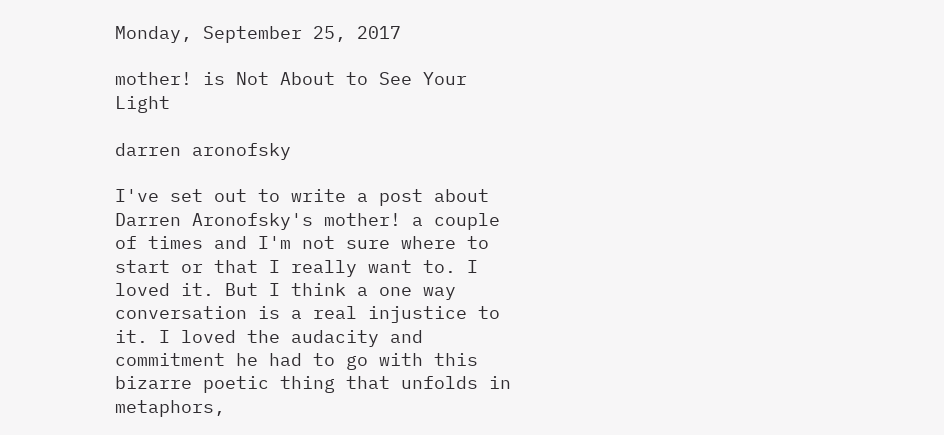Monday, September 25, 2017

mother! is Not About to See Your Light

darren aronofsky

I've set out to write a post about Darren Aronofsky's mother! a couple of times and I'm not sure where to start or that I really want to. I loved it. But I think a one way conversation is a real injustice to it. I loved the audacity and commitment he had to go with this bizarre poetic thing that unfolds in metaphors,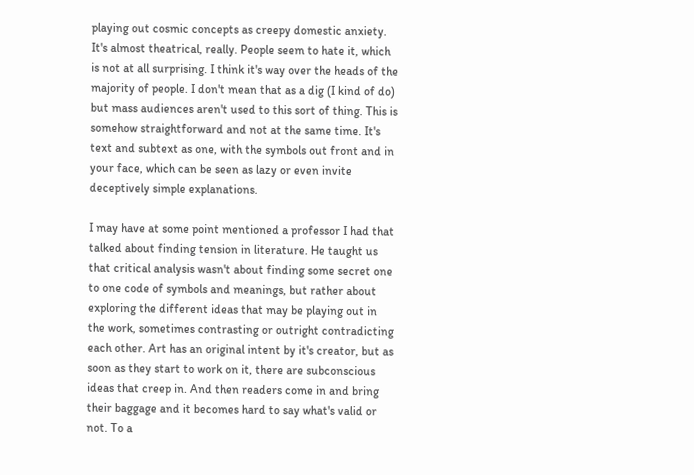playing out cosmic concepts as creepy domestic anxiety. It's almost theatrical, really. People seem to hate it, which is not at all surprising. I think it's way over the heads of the majority of people. I don't mean that as a dig (I kind of do) but mass audiences aren't used to this sort of thing. This is somehow straightforward and not at the same time. It's text and subtext as one, with the symbols out front and in your face, which can be seen as lazy or even invite deceptively simple explanations.

I may have at some point mentioned a professor I had that talked about finding tension in literature. He taught us that critical analysis wasn't about finding some secret one to one code of symbols and meanings, but rather about exploring the different ideas that may be playing out in the work, sometimes contrasting or outright contradicting each other. Art has an original intent by it's creator, but as soon as they start to work on it, there are subconscious ideas that creep in. And then readers come in and bring their baggage and it becomes hard to say what's valid or not. To a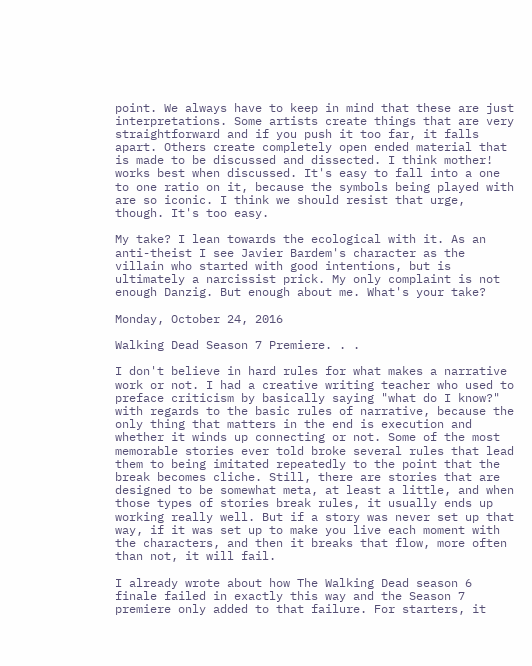point. We always have to keep in mind that these are just interpretations. Some artists create things that are very straightforward and if you push it too far, it falls apart. Others create completely open ended material that is made to be discussed and dissected. I think mother! works best when discussed. It's easy to fall into a one to one ratio on it, because the symbols being played with are so iconic. I think we should resist that urge, though. It's too easy.

My take? I lean towards the ecological with it. As an anti-theist I see Javier Bardem's character as the villain who started with good intentions, but is ultimately a narcissist prick. My only complaint is not enough Danzig. But enough about me. What's your take?

Monday, October 24, 2016

Walking Dead Season 7 Premiere. . .

I don't believe in hard rules for what makes a narrative work or not. I had a creative writing teacher who used to preface criticism by basically saying "what do I know?" with regards to the basic rules of narrative, because the only thing that matters in the end is execution and whether it winds up connecting or not. Some of the most memorable stories ever told broke several rules that lead them to being imitated repeatedly to the point that the break becomes cliche. Still, there are stories that are designed to be somewhat meta, at least a little, and when those types of stories break rules, it usually ends up working really well. But if a story was never set up that way, if it was set up to make you live each moment with the characters, and then it breaks that flow, more often than not, it will fail.

I already wrote about how The Walking Dead season 6 finale failed in exactly this way and the Season 7 premiere only added to that failure. For starters, it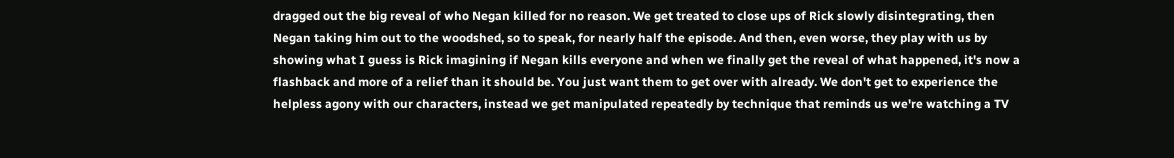dragged out the big reveal of who Negan killed for no reason. We get treated to close ups of Rick slowly disintegrating, then Negan taking him out to the woodshed, so to speak, for nearly half the episode. And then, even worse, they play with us by showing what I guess is Rick imagining if Negan kills everyone and when we finally get the reveal of what happened, it's now a flashback and more of a relief than it should be. You just want them to get over with already. We don't get to experience the helpless agony with our characters, instead we get manipulated repeatedly by technique that reminds us we're watching a TV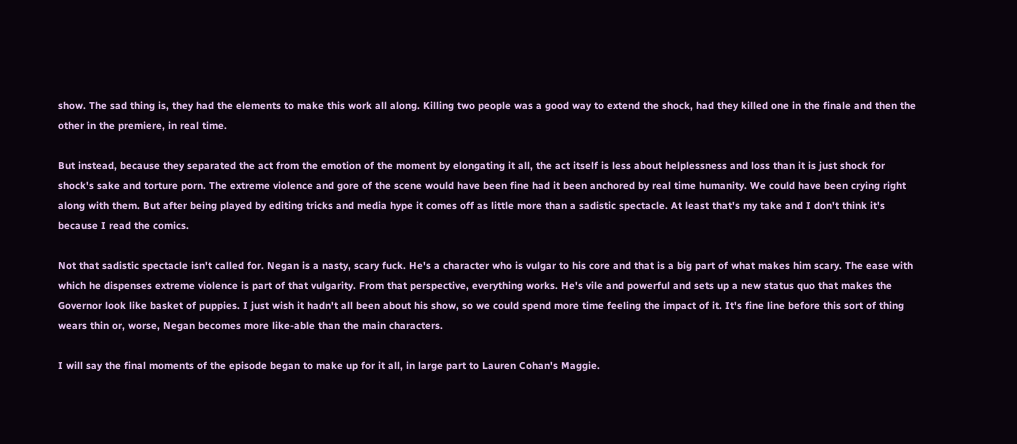show. The sad thing is, they had the elements to make this work all along. Killing two people was a good way to extend the shock, had they killed one in the finale and then the other in the premiere, in real time.

But instead, because they separated the act from the emotion of the moment by elongating it all, the act itself is less about helplessness and loss than it is just shock for shock's sake and torture porn. The extreme violence and gore of the scene would have been fine had it been anchored by real time humanity. We could have been crying right along with them. But after being played by editing tricks and media hype it comes off as little more than a sadistic spectacle. At least that's my take and I don't think it's because I read the comics.

Not that sadistic spectacle isn't called for. Negan is a nasty, scary fuck. He's a character who is vulgar to his core and that is a big part of what makes him scary. The ease with which he dispenses extreme violence is part of that vulgarity. From that perspective, everything works. He's vile and powerful and sets up a new status quo that makes the Governor look like basket of puppies. I just wish it hadn't all been about his show, so we could spend more time feeling the impact of it. It's fine line before this sort of thing wears thin or, worse, Negan becomes more like-able than the main characters.

I will say the final moments of the episode began to make up for it all, in large part to Lauren Cohan's Maggie.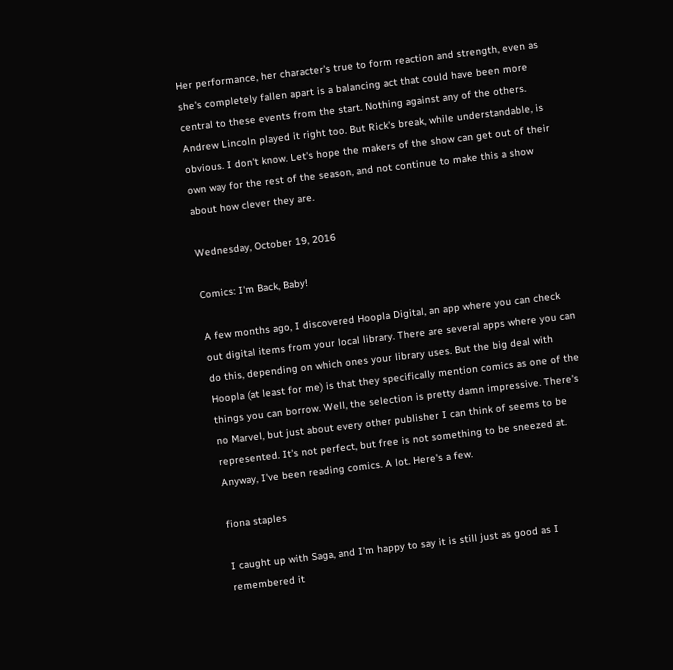Her performance, her character's true to form reaction and strength, even as she's completely fallen apart is a balancing act that could have been more central to these events from the start. Nothing against any of the others. Andrew Lincoln played it right too. But Rick's break, while understandable, is obvious. I don't know. Let's hope the makers of the show can get out of their own way for the rest of the season, and not continue to make this a show about how clever they are.

Wednesday, October 19, 2016

Comics: I'm Back, Baby!

A few months ago, I discovered Hoopla Digital, an app where you can check out digital items from your local library. There are several apps where you can do this, depending on which ones your library uses. But the big deal with Hoopla (at least for me) is that they specifically mention comics as one of the things you can borrow. Well, the selection is pretty damn impressive. There's no Marvel, but just about every other publisher I can think of seems to be represented. It's not perfect, but free is not something to be sneezed at. Anyway, I've been reading comics. A lot. Here's a few.

fiona staples

I caught up with Saga, and I'm happy to say it is still just as good as I remembered it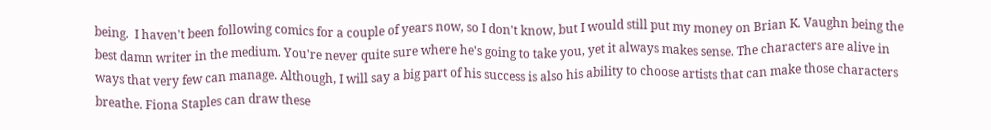being.  I haven't been following comics for a couple of years now, so I don't know, but I would still put my money on Brian K. Vaughn being the best damn writer in the medium. You're never quite sure where he's going to take you, yet it always makes sense. The characters are alive in ways that very few can manage. Although, I will say a big part of his success is also his ability to choose artists that can make those characters breathe. Fiona Staples can draw these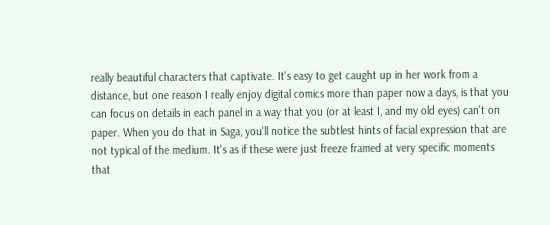really beautiful characters that captivate. It's easy to get caught up in her work from a distance, but one reason I really enjoy digital comics more than paper now a days, is that you can focus on details in each panel in a way that you (or at least I, and my old eyes) can't on paper. When you do that in Saga, you'll notice the subtlest hints of facial expression that are not typical of the medium. It's as if these were just freeze framed at very specific moments that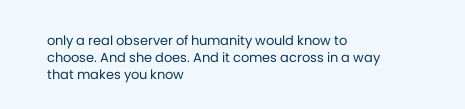only a real observer of humanity would know to choose. And she does. And it comes across in a way that makes you know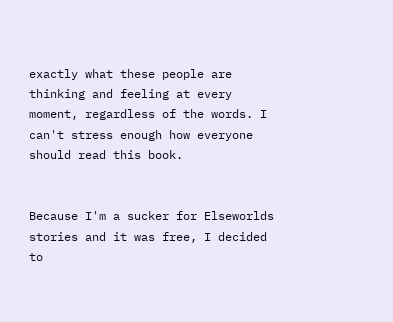exactly what these people are thinking and feeling at every moment, regardless of the words. I can't stress enough how everyone should read this book.


Because I'm a sucker for Elseworlds stories and it was free, I decided to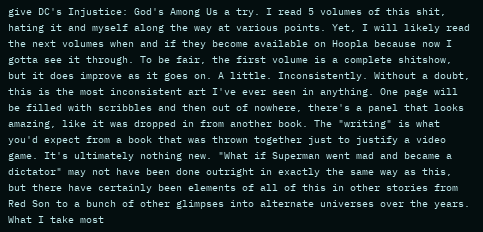give DC's Injustice: God's Among Us a try. I read 5 volumes of this shit, hating it and myself along the way at various points. Yet, I will likely read the next volumes when and if they become available on Hoopla because now I gotta see it through. To be fair, the first volume is a complete shitshow, but it does improve as it goes on. A little. Inconsistently. Without a doubt, this is the most inconsistent art I've ever seen in anything. One page will be filled with scribbles and then out of nowhere, there's a panel that looks amazing, like it was dropped in from another book. The "writing" is what you'd expect from a book that was thrown together just to justify a video game. It's ultimately nothing new. "What if Superman went mad and became a dictator" may not have been done outright in exactly the same way as this, but there have certainly been elements of all of this in other stories from Red Son to a bunch of other glimpses into alternate universes over the years. What I take most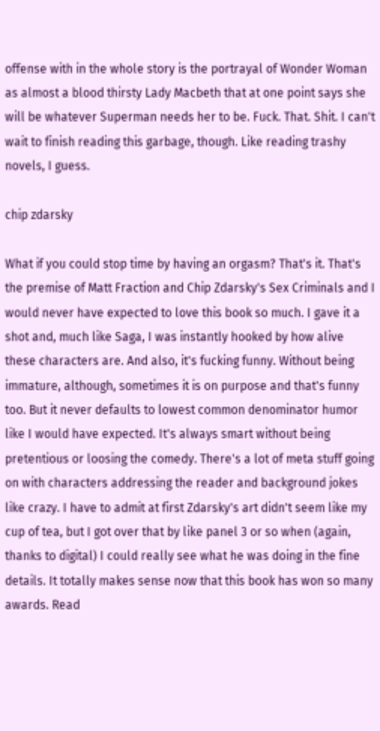offense with in the whole story is the portrayal of Wonder Woman as almost a blood thirsty Lady Macbeth that at one point says she will be whatever Superman needs her to be. Fuck. That. Shit. I can't wait to finish reading this garbage, though. Like reading trashy novels, I guess.

chip zdarsky

What if you could stop time by having an orgasm? That's it. That's the premise of Matt Fraction and Chip Zdarsky's Sex Criminals and I would never have expected to love this book so much. I gave it a shot and, much like Saga, I was instantly hooked by how alive these characters are. And also, it's fucking funny. Without being immature, although, sometimes it is on purpose and that's funny too. But it never defaults to lowest common denominator humor like I would have expected. It's always smart without being pretentious or loosing the comedy. There's a lot of meta stuff going on with characters addressing the reader and background jokes like crazy. I have to admit at first Zdarsky's art didn't seem like my cup of tea, but I got over that by like panel 3 or so when (again, thanks to digital) I could really see what he was doing in the fine details. It totally makes sense now that this book has won so many awards. Read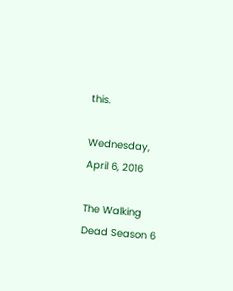this.

Wednesday, April 6, 2016

The Walking Dead Season 6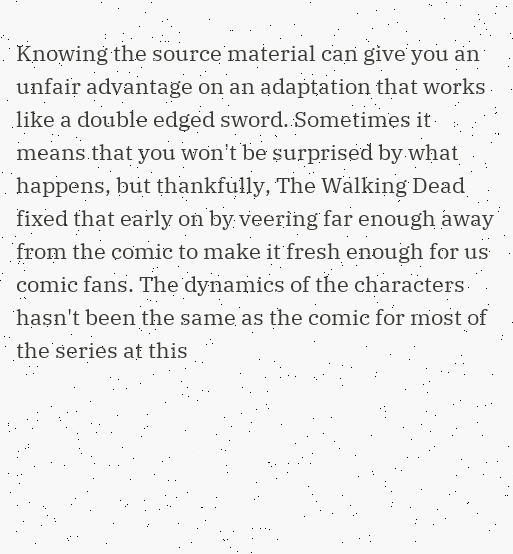Knowing the source material can give you an unfair advantage on an adaptation that works like a double edged sword. Sometimes it means that you won't be surprised by what happens, but thankfully, The Walking Dead fixed that early on by veering far enough away from the comic to make it fresh enough for us comic fans. The dynamics of the characters hasn't been the same as the comic for most of the series at this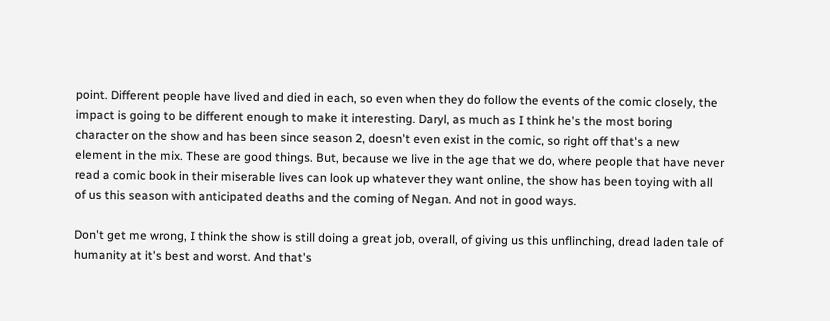point. Different people have lived and died in each, so even when they do follow the events of the comic closely, the impact is going to be different enough to make it interesting. Daryl, as much as I think he's the most boring character on the show and has been since season 2, doesn't even exist in the comic, so right off that's a new element in the mix. These are good things. But, because we live in the age that we do, where people that have never read a comic book in their miserable lives can look up whatever they want online, the show has been toying with all of us this season with anticipated deaths and the coming of Negan. And not in good ways.

Don't get me wrong, I think the show is still doing a great job, overall, of giving us this unflinching, dread laden tale of humanity at it's best and worst. And that's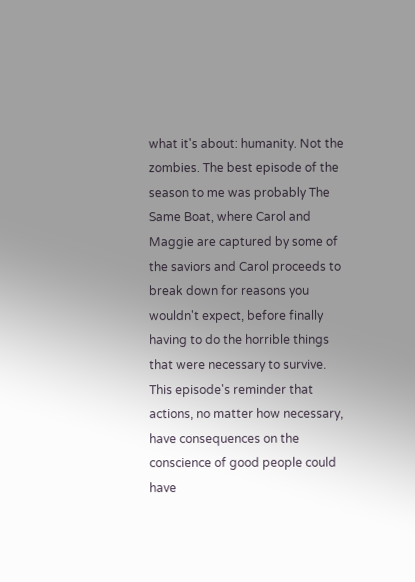what it's about: humanity. Not the zombies. The best episode of the season to me was probably The Same Boat, where Carol and Maggie are captured by some of the saviors and Carol proceeds to break down for reasons you wouldn't expect, before finally having to do the horrible things that were necessary to survive. This episode's reminder that actions, no matter how necessary, have consequences on the conscience of good people could have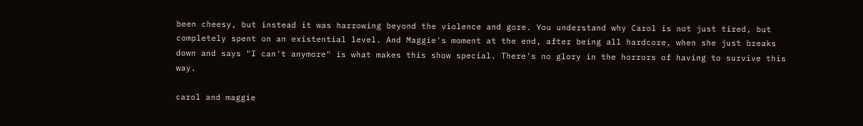been cheesy, but instead it was harrowing beyond the violence and gore. You understand why Carol is not just tired, but completely spent on an existential level. And Maggie's moment at the end, after being all hardcore, when she just breaks down and says "I can't anymore" is what makes this show special. There's no glory in the horrors of having to survive this way.

carol and maggie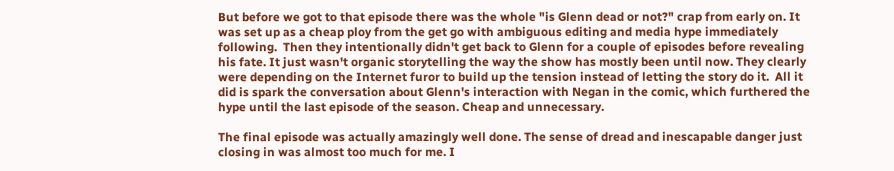But before we got to that episode there was the whole "is Glenn dead or not?" crap from early on. It was set up as a cheap ploy from the get go with ambiguous editing and media hype immediately following.  Then they intentionally didn't get back to Glenn for a couple of episodes before revealing his fate. It just wasn't organic storytelling the way the show has mostly been until now. They clearly were depending on the Internet furor to build up the tension instead of letting the story do it.  All it did is spark the conversation about Glenn's interaction with Negan in the comic, which furthered the hype until the last episode of the season. Cheap and unnecessary.

The final episode was actually amazingly well done. The sense of dread and inescapable danger just closing in was almost too much for me. I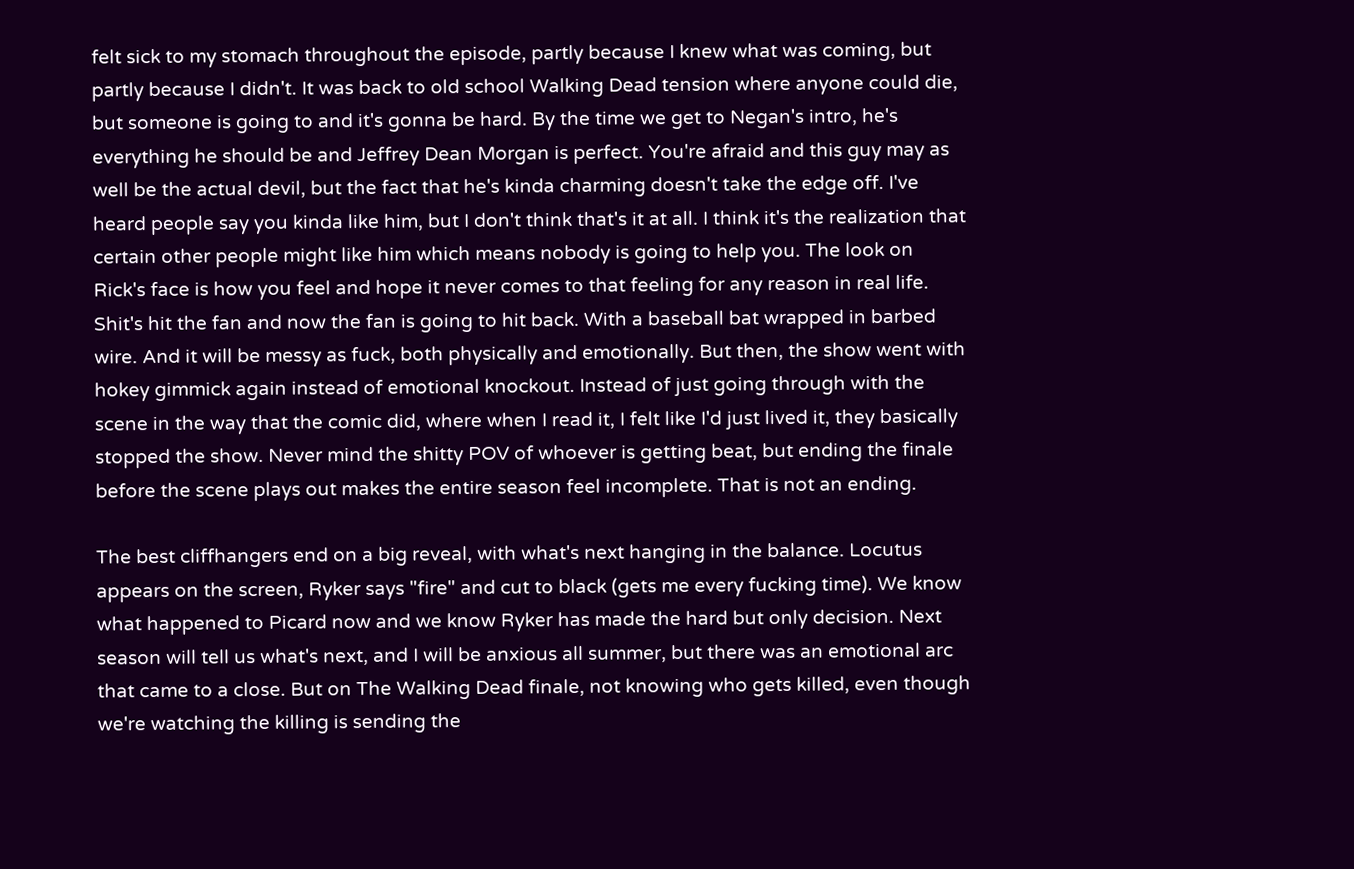felt sick to my stomach throughout the episode, partly because I knew what was coming, but partly because I didn't. It was back to old school Walking Dead tension where anyone could die, but someone is going to and it's gonna be hard. By the time we get to Negan's intro, he's everything he should be and Jeffrey Dean Morgan is perfect. You're afraid and this guy may as well be the actual devil, but the fact that he's kinda charming doesn't take the edge off. I've heard people say you kinda like him, but I don't think that's it at all. I think it's the realization that certain other people might like him which means nobody is going to help you. The look on Rick's face is how you feel and hope it never comes to that feeling for any reason in real life. Shit's hit the fan and now the fan is going to hit back. With a baseball bat wrapped in barbed wire. And it will be messy as fuck, both physically and emotionally. But then, the show went with hokey gimmick again instead of emotional knockout. Instead of just going through with the scene in the way that the comic did, where when I read it, I felt like I'd just lived it, they basically stopped the show. Never mind the shitty POV of whoever is getting beat, but ending the finale before the scene plays out makes the entire season feel incomplete. That is not an ending.

The best cliffhangers end on a big reveal, with what's next hanging in the balance. Locutus appears on the screen, Ryker says "fire" and cut to black (gets me every fucking time). We know what happened to Picard now and we know Ryker has made the hard but only decision. Next season will tell us what's next, and I will be anxious all summer, but there was an emotional arc that came to a close. But on The Walking Dead finale, not knowing who gets killed, even though we're watching the killing is sending the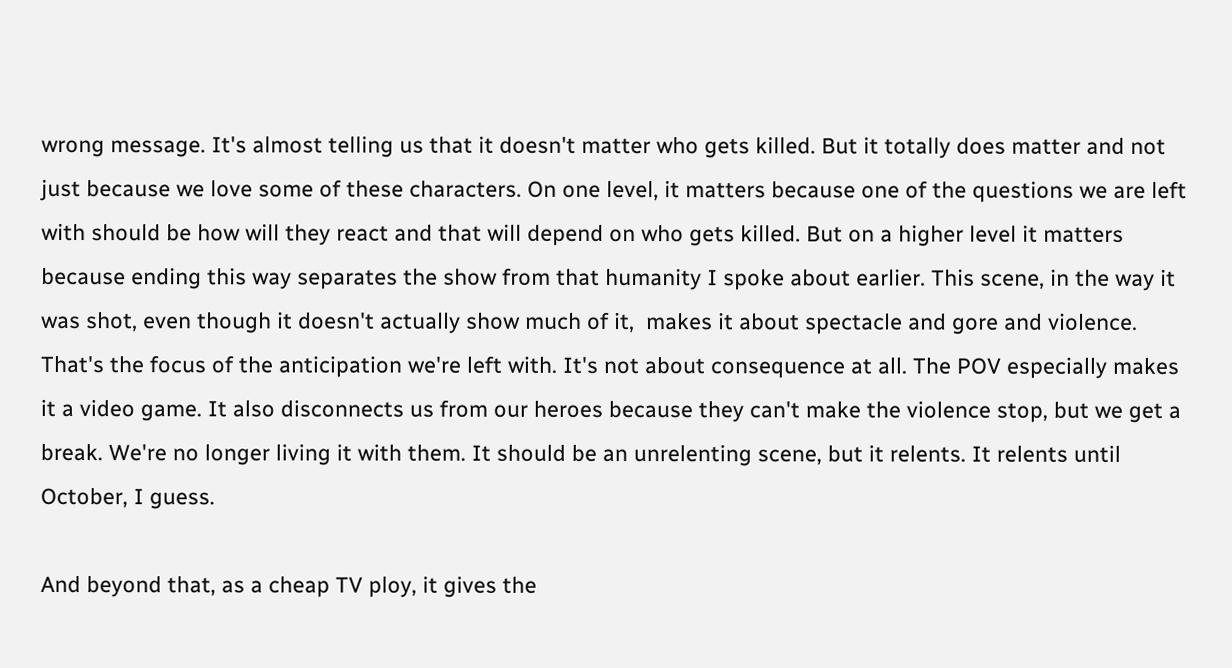wrong message. It's almost telling us that it doesn't matter who gets killed. But it totally does matter and not just because we love some of these characters. On one level, it matters because one of the questions we are left with should be how will they react and that will depend on who gets killed. But on a higher level it matters because ending this way separates the show from that humanity I spoke about earlier. This scene, in the way it was shot, even though it doesn't actually show much of it,  makes it about spectacle and gore and violence. That's the focus of the anticipation we're left with. It's not about consequence at all. The POV especially makes it a video game. It also disconnects us from our heroes because they can't make the violence stop, but we get a break. We're no longer living it with them. It should be an unrelenting scene, but it relents. It relents until October, I guess.

And beyond that, as a cheap TV ploy, it gives the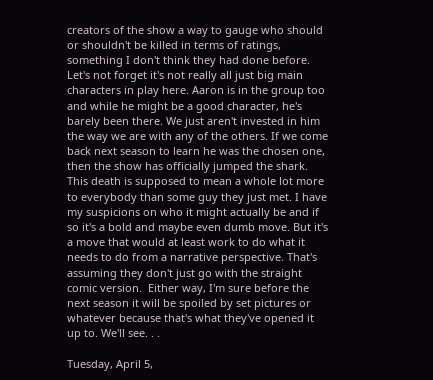creators of the show a way to gauge who should or shouldn't be killed in terms of ratings, something I don't think they had done before. Let's not forget it's not really all just big main characters in play here. Aaron is in the group too and while he might be a good character, he's barely been there. We just aren't invested in him the way we are with any of the others. If we come back next season to learn he was the chosen one, then the show has officially jumped the shark. This death is supposed to mean a whole lot more to everybody than some guy they just met. I have my suspicions on who it might actually be and if so it's a bold and maybe even dumb move. But it's a move that would at least work to do what it needs to do from a narrative perspective. That's assuming they don't just go with the straight comic version.  Either way, I'm sure before the next season it will be spoiled by set pictures or whatever because that's what they've opened it up to. We'll see. . .

Tuesday, April 5,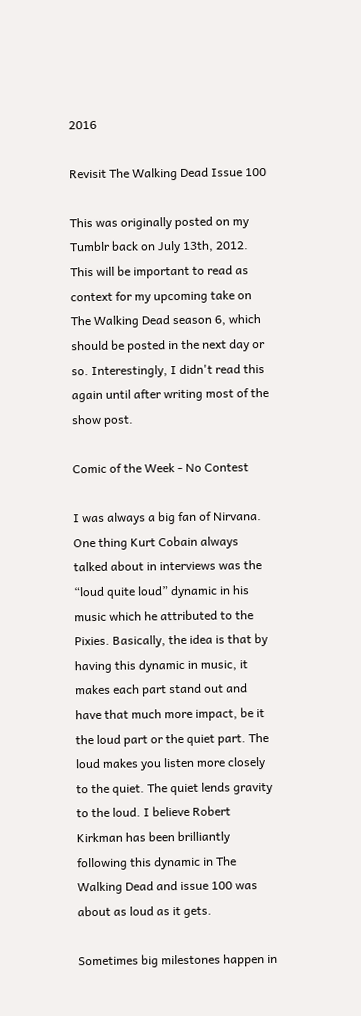2016

Revisit The Walking Dead Issue 100

This was originally posted on my Tumblr back on July 13th, 2012. This will be important to read as context for my upcoming take on The Walking Dead season 6, which should be posted in the next day or so. Interestingly, I didn't read this again until after writing most of the show post.

Comic of the Week - No Contest

I was always a big fan of Nirvana. One thing Kurt Cobain always talked about in interviews was the “loud quite loud” dynamic in his music which he attributed to the Pixies. Basically, the idea is that by having this dynamic in music, it makes each part stand out and have that much more impact, be it the loud part or the quiet part. The loud makes you listen more closely to the quiet. The quiet lends gravity to the loud. I believe Robert Kirkman has been brilliantly following this dynamic in The Walking Dead and issue 100 was about as loud as it gets.

Sometimes big milestones happen in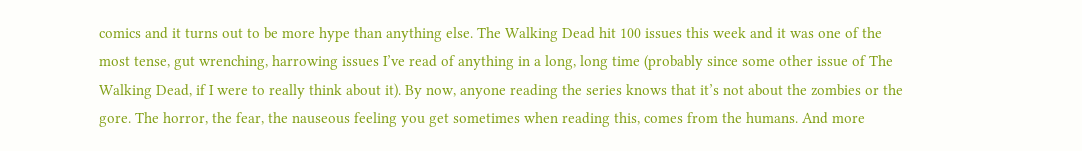comics and it turns out to be more hype than anything else. The Walking Dead hit 100 issues this week and it was one of the most tense, gut wrenching, harrowing issues I’ve read of anything in a long, long time (probably since some other issue of The Walking Dead, if I were to really think about it). By now, anyone reading the series knows that it’s not about the zombies or the gore. The horror, the fear, the nauseous feeling you get sometimes when reading this, comes from the humans. And more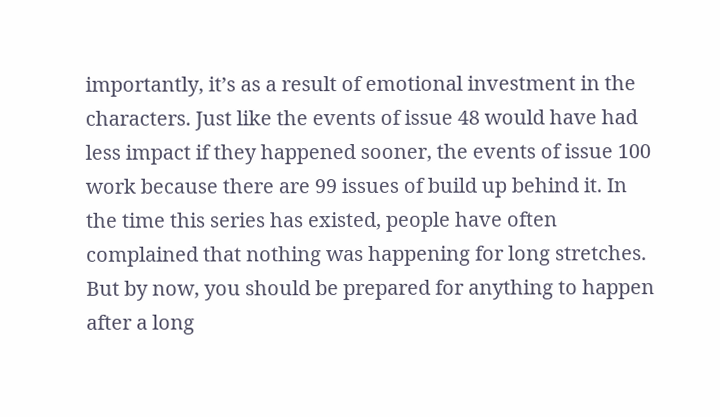importantly, it’s as a result of emotional investment in the characters. Just like the events of issue 48 would have had less impact if they happened sooner, the events of issue 100 work because there are 99 issues of build up behind it. In the time this series has existed, people have often complained that nothing was happening for long stretches. But by now, you should be prepared for anything to happen after a long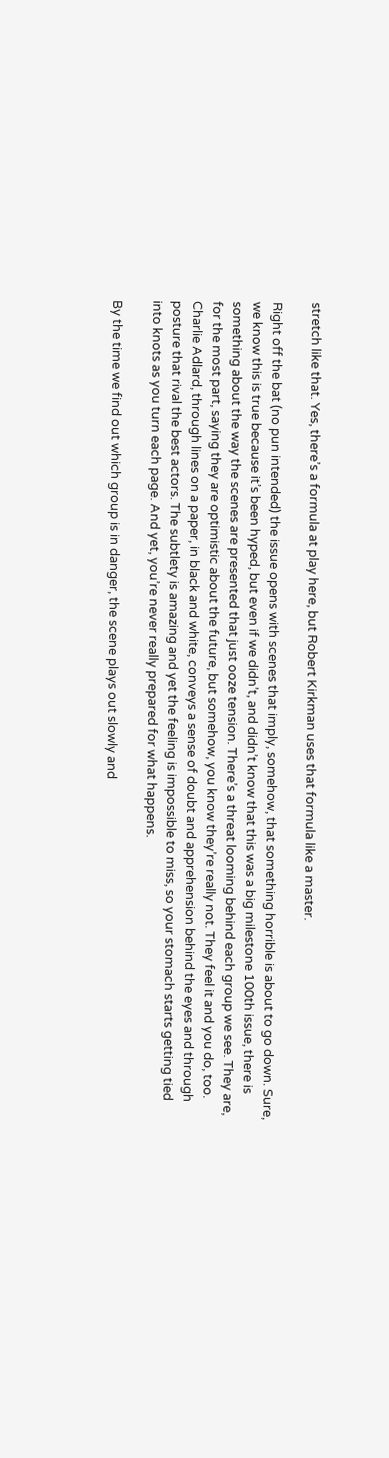stretch like that. Yes, there’s a formula at play here, but Robert Kirkman uses that formula like a master.

Right off the bat (no pun intended) the issue opens with scenes that imply, somehow, that something horrible is about to go down. Sure, we know this is true because it’s been hyped, but even if we didn’t, and didn’t know that this was a big milestone 100th issue, there is something about the way the scenes are presented that just ooze tension. There’s a threat looming behind each group we see. They are, for the most part, saying they are optimistic about the future, but somehow, you know they’re really not. They feel it and you do, too. Charlie Adlard, through lines on a paper, in black and white, conveys a sense of doubt and apprehension behind the eyes and through posture that rival the best actors. The subtlety is amazing and yet the feeling is impossible to miss, so your stomach starts getting tied into knots as you turn each page. And yet, you’re never really prepared for what happens.

By the time we find out which group is in danger, the scene plays out slowly and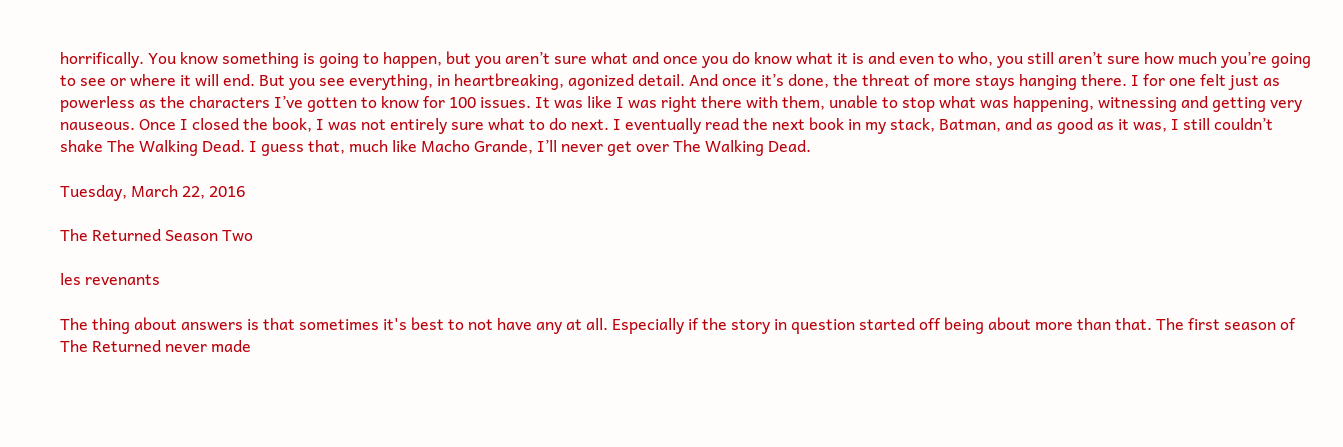horrifically. You know something is going to happen, but you aren’t sure what and once you do know what it is and even to who, you still aren’t sure how much you’re going to see or where it will end. But you see everything, in heartbreaking, agonized detail. And once it’s done, the threat of more stays hanging there. I for one felt just as powerless as the characters I’ve gotten to know for 100 issues. It was like I was right there with them, unable to stop what was happening, witnessing and getting very nauseous. Once I closed the book, I was not entirely sure what to do next. I eventually read the next book in my stack, Batman, and as good as it was, I still couldn’t shake The Walking Dead. I guess that, much like Macho Grande, I’ll never get over The Walking Dead.

Tuesday, March 22, 2016

The Returned Season Two

les revenants

The thing about answers is that sometimes it's best to not have any at all. Especially if the story in question started off being about more than that. The first season of The Returned never made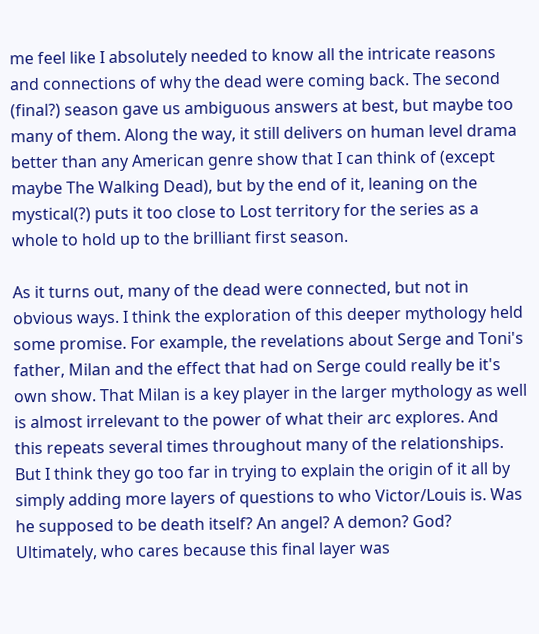me feel like I absolutely needed to know all the intricate reasons and connections of why the dead were coming back. The second (final?) season gave us ambiguous answers at best, but maybe too many of them. Along the way, it still delivers on human level drama better than any American genre show that I can think of (except maybe The Walking Dead), but by the end of it, leaning on the mystical(?) puts it too close to Lost territory for the series as a whole to hold up to the brilliant first season.

As it turns out, many of the dead were connected, but not in obvious ways. I think the exploration of this deeper mythology held some promise. For example, the revelations about Serge and Toni's father, Milan and the effect that had on Serge could really be it's own show. That Milan is a key player in the larger mythology as well is almost irrelevant to the power of what their arc explores. And this repeats several times throughout many of the relationships. But I think they go too far in trying to explain the origin of it all by simply adding more layers of questions to who Victor/Louis is. Was he supposed to be death itself? An angel? A demon? God? Ultimately, who cares because this final layer was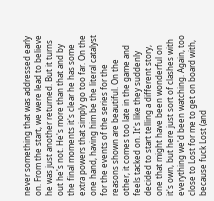never something that was addressed early on. From the start, we were lead to believe he was just another returned. But it turns out he's not. He's more than that and by the final moments it's clear he has some extra powers that simply go too far. On the one hand, having him be the literal catalyst for the events of the series for the reasons shown are beautiful. On the other, it comes too late in the game and feels tacked on. It's like they suddenly decided to start telling a different story, one that might have been wonderful on it's own, but here just sort of clashes with everything we'd been watching. Again, too close to Lost for me to get on board with, because fuck Lost (and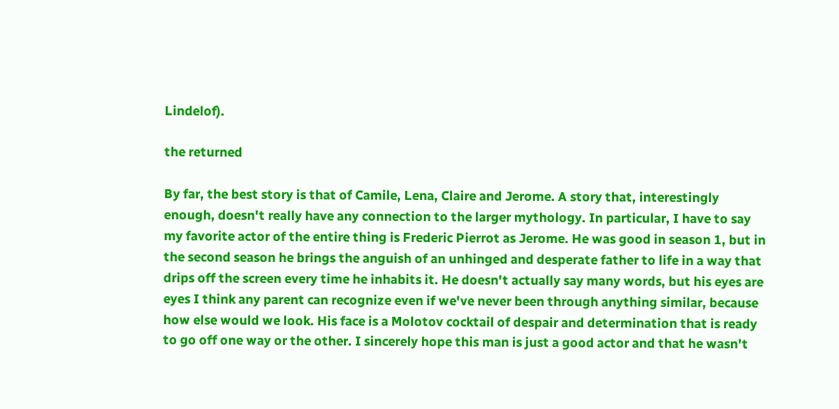Lindelof).

the returned

By far, the best story is that of Camile, Lena, Claire and Jerome. A story that, interestingly enough, doesn't really have any connection to the larger mythology. In particular, I have to say my favorite actor of the entire thing is Frederic Pierrot as Jerome. He was good in season 1, but in the second season he brings the anguish of an unhinged and desperate father to life in a way that drips off the screen every time he inhabits it. He doesn't actually say many words, but his eyes are eyes I think any parent can recognize even if we've never been through anything similar, because how else would we look. His face is a Molotov cocktail of despair and determination that is ready to go off one way or the other. I sincerely hope this man is just a good actor and that he wasn't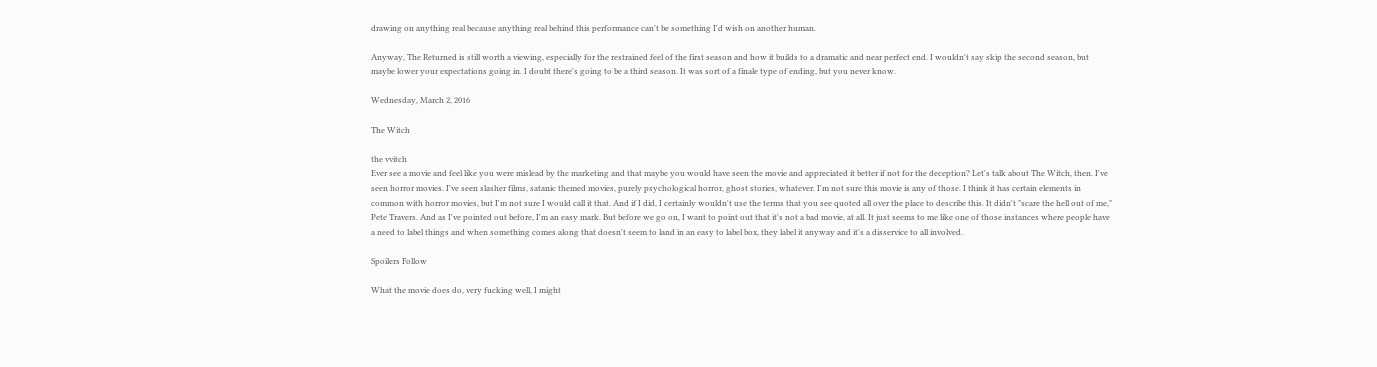drawing on anything real because anything real behind this performance can't be something I'd wish on another human.

Anyway, The Returned is still worth a viewing, especially for the restrained feel of the first season and how it builds to a dramatic and near perfect end. I wouldn't say skip the second season, but maybe lower your expectations going in. I doubt there's going to be a third season. It was sort of a finale type of ending, but you never know.

Wednesday, March 2, 2016

The Witch

the vvitch
Ever see a movie and feel like you were mislead by the marketing and that maybe you would have seen the movie and appreciated it better if not for the deception? Let's talk about The Witch, then. I've seen horror movies. I've seen slasher films, satanic themed movies, purely psychological horror, ghost stories, whatever. I'm not sure this movie is any of those. I think it has certain elements in common with horror movies, but I'm not sure I would call it that. And if I did, I certainly wouldn't use the terms that you see quoted all over the place to describe this. It didn't "scare the hell out of me," Pete Travers. And as I've pointed out before, I'm an easy mark. But before we go on, I want to point out that it's not a bad movie, at all. It just seems to me like one of those instances where people have a need to label things and when something comes along that doesn't seem to land in an easy to label box, they label it anyway and it's a disservice to all involved.

Spoilers Follow

What the movie does do, very fucking well, I might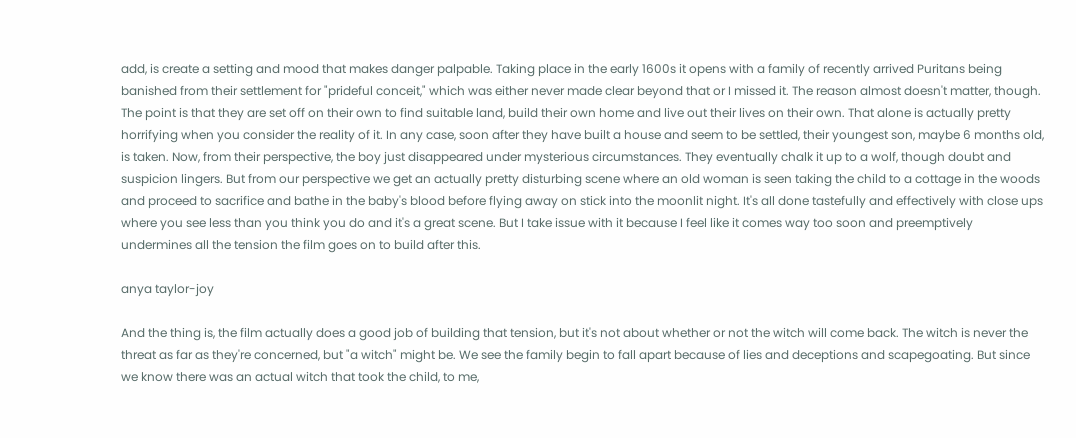add, is create a setting and mood that makes danger palpable. Taking place in the early 1600s it opens with a family of recently arrived Puritans being banished from their settlement for "prideful conceit," which was either never made clear beyond that or I missed it. The reason almost doesn't matter, though. The point is that they are set off on their own to find suitable land, build their own home and live out their lives on their own. That alone is actually pretty horrifying when you consider the reality of it. In any case, soon after they have built a house and seem to be settled, their youngest son, maybe 6 months old, is taken. Now, from their perspective, the boy just disappeared under mysterious circumstances. They eventually chalk it up to a wolf, though doubt and suspicion lingers. But from our perspective we get an actually pretty disturbing scene where an old woman is seen taking the child to a cottage in the woods and proceed to sacrifice and bathe in the baby's blood before flying away on stick into the moonlit night. It's all done tastefully and effectively with close ups where you see less than you think you do and it's a great scene. But I take issue with it because I feel like it comes way too soon and preemptively undermines all the tension the film goes on to build after this.

anya taylor-joy

And the thing is, the film actually does a good job of building that tension, but it's not about whether or not the witch will come back. The witch is never the threat as far as they're concerned, but "a witch" might be. We see the family begin to fall apart because of lies and deceptions and scapegoating. But since we know there was an actual witch that took the child, to me,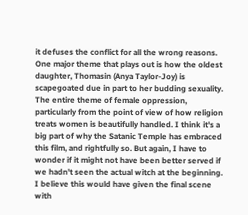it defuses the conflict for all the wrong reasons. One major theme that plays out is how the oldest daughter, Thomasin (Anya Taylor-Joy) is scapegoated due in part to her budding sexuality. The entire theme of female oppression, particularly from the point of view of how religion treats women is beautifully handled. I think it's a big part of why the Satanic Temple has embraced this film, and rightfully so. But again, I have to wonder if it might not have been better served if we hadn't seen the actual witch at the beginning. I believe this would have given the final scene with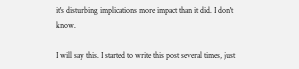it's disturbing implications more impact than it did. I don't know.

I will say this. I started to write this post several times, just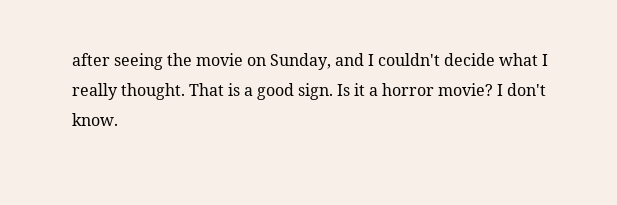after seeing the movie on Sunday, and I couldn't decide what I really thought. That is a good sign. Is it a horror movie? I don't know.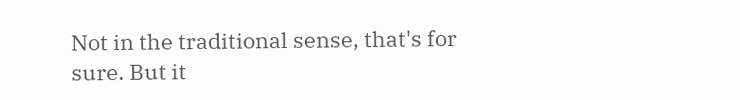Not in the traditional sense, that's for sure. But it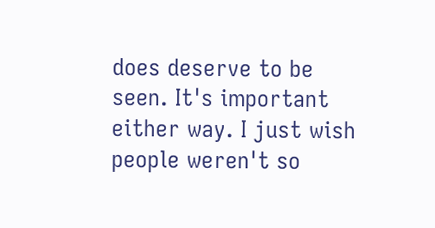does deserve to be seen. It's important either way. I just wish people weren't so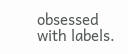obsessed with labels.